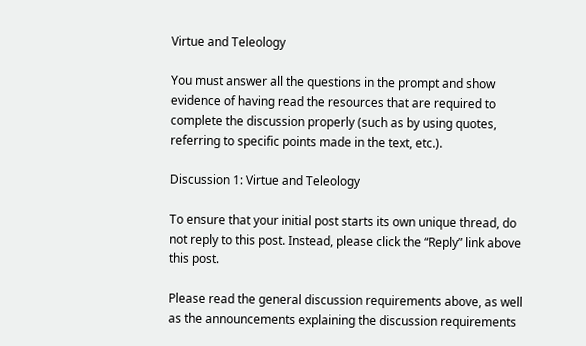Virtue and Teleology

You must answer all the questions in the prompt and show evidence of having read the resources that are required to complete the discussion properly (such as by using quotes, referring to specific points made in the text, etc.).

Discussion 1: Virtue and Teleology

To ensure that your initial post starts its own unique thread, do not reply to this post. Instead, please click the “Reply” link above this post.

Please read the general discussion requirements above, as well as the announcements explaining the discussion requirements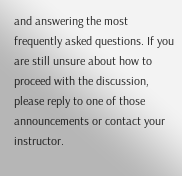and answering the most frequently asked questions. If you are still unsure about how to proceed with the discussion, please reply to one of those announcements or contact your instructor.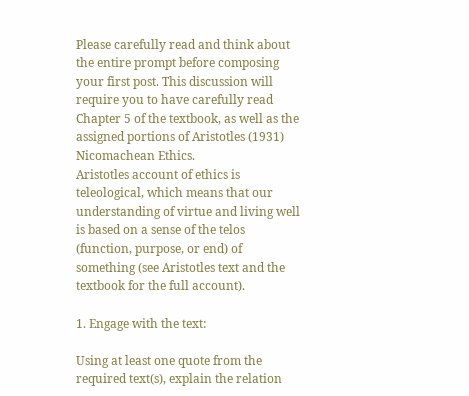Please carefully read and think about the entire prompt before composing your first post. This discussion will require you to have carefully read Chapter 5 of the textbook, as well as the assigned portions of Aristotles (1931) Nicomachean Ethics.
Aristotles account of ethics is teleological, which means that our understanding of virtue and living well is based on a sense of the telos (function, purpose, or end) of something (see Aristotles text and the textbook for the full account).

1. Engage with the text:

Using at least one quote from the required text(s), explain the relation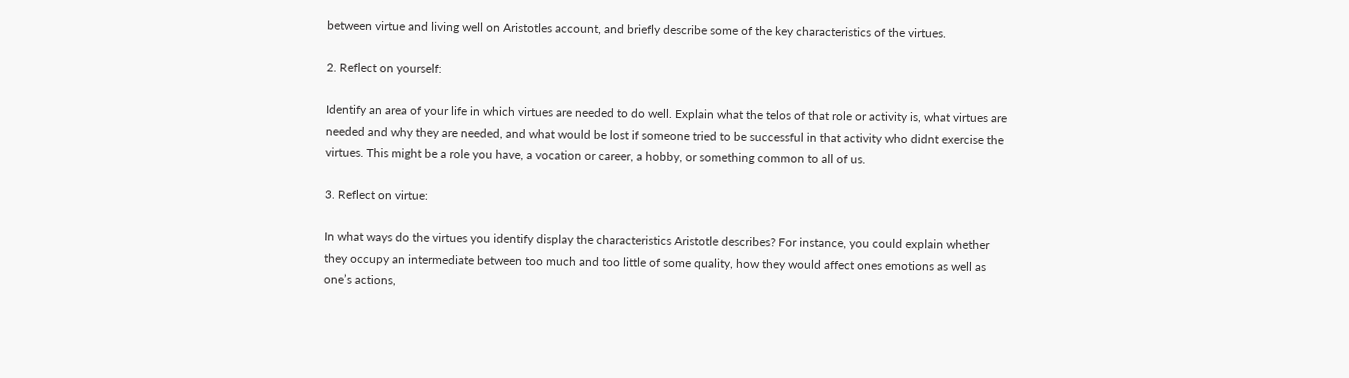between virtue and living well on Aristotles account, and briefly describe some of the key characteristics of the virtues.

2. Reflect on yourself:

Identify an area of your life in which virtues are needed to do well. Explain what the telos of that role or activity is, what virtues are needed and why they are needed, and what would be lost if someone tried to be successful in that activity who didnt exercise the virtues. This might be a role you have, a vocation or career, a hobby, or something common to all of us.

3. Reflect on virtue:

In what ways do the virtues you identify display the characteristics Aristotle describes? For instance, you could explain whether they occupy an intermediate between too much and too little of some quality, how they would affect ones emotions as well as one’s actions,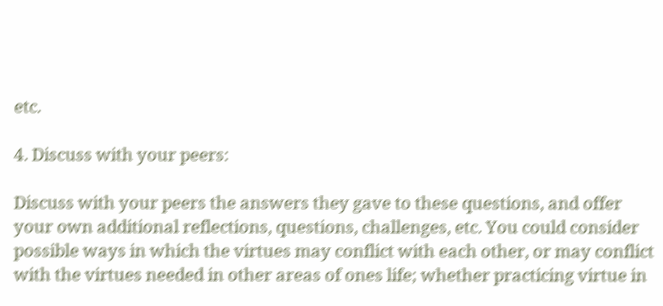etc.

4. Discuss with your peers:

Discuss with your peers the answers they gave to these questions, and offer your own additional reflections, questions, challenges, etc. You could consider possible ways in which the virtues may conflict with each other, or may conflict with the virtues needed in other areas of ones life; whether practicing virtue in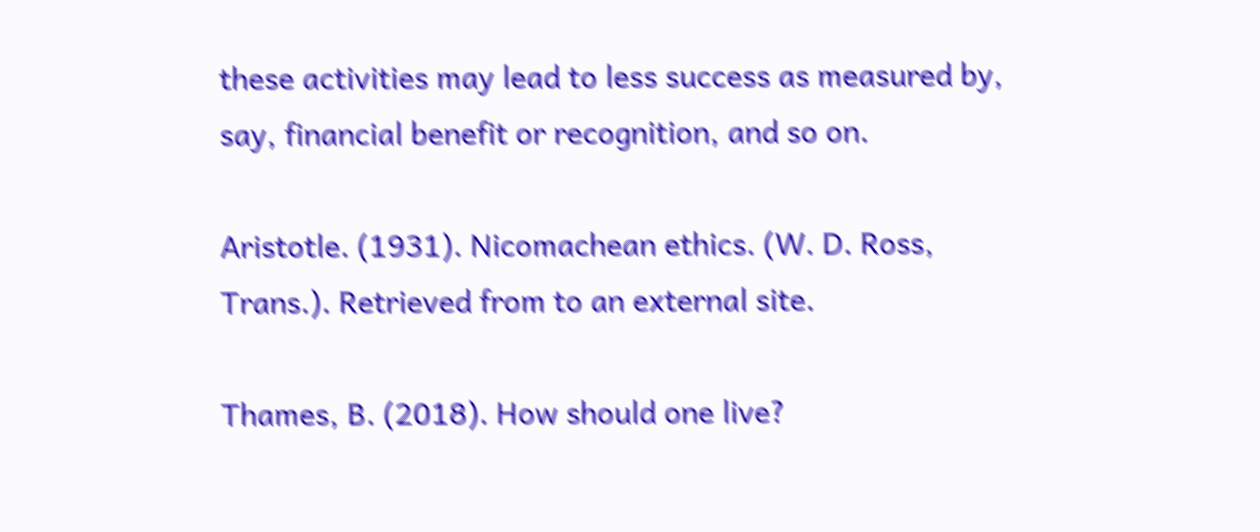these activities may lead to less success as measured by, say, financial benefit or recognition, and so on.

Aristotle. (1931). Nicomachean ethics. (W. D. Ross, Trans.). Retrieved from to an external site.

Thames, B. (2018). How should one live?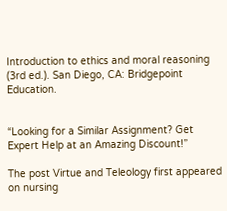Introduction to ethics and moral reasoning (3rd ed.). San Diego, CA: Bridgepoint Education.


“Looking for a Similar Assignment? Get Expert Help at an Amazing Discount!”

The post Virtue and Teleology first appeared on nursing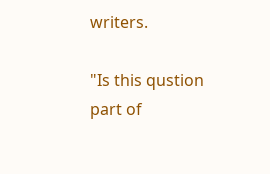writers.

"Is this qustion part of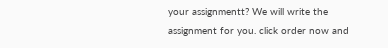your assignmentt? We will write the assignment for you. click order now and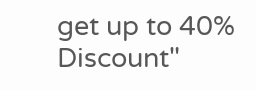get up to 40% Discount"